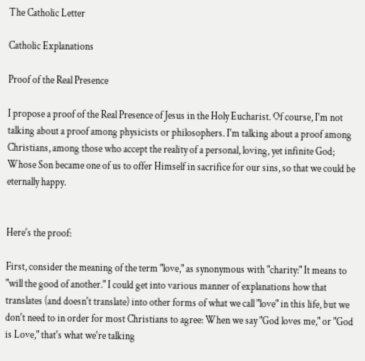The Catholic Letter

Catholic Explanations

Proof of the Real Presence

I propose a proof of the Real Presence of Jesus in the Holy Eucharist. Of course, I'm not talking about a proof among physicists or philosophers. I'm talking about a proof among Christians, among those who accept the reality of a personal, loving, yet infinite God; Whose Son became one of us to offer Himself in sacrifice for our sins, so that we could be eternally happy.


Here's the proof:

First, consider the meaning of the term "love," as synonymous with "charity:" It means to "will the good of another." I could get into various manner of explanations how that translates (and doesn't translate) into other forms of what we call "love" in this life, but we don't need to in order for most Christians to agree: When we say "God loves me," or "God is Love," that's what we're talking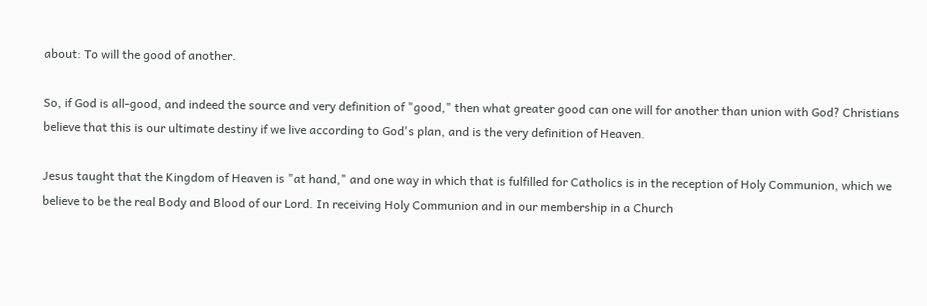about: To will the good of another.

So, if God is all-good, and indeed the source and very definition of "good," then what greater good can one will for another than union with God? Christians believe that this is our ultimate destiny if we live according to God's plan, and is the very definition of Heaven.

Jesus taught that the Kingdom of Heaven is "at hand," and one way in which that is fulfilled for Catholics is in the reception of Holy Communion, which we believe to be the real Body and Blood of our Lord. In receiving Holy Communion and in our membership in a Church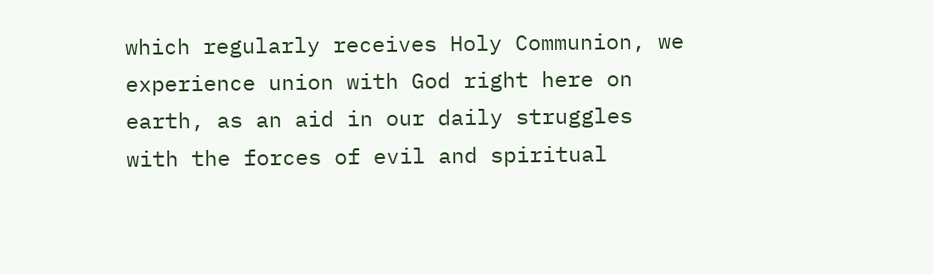which regularly receives Holy Communion, we experience union with God right here on earth, as an aid in our daily struggles with the forces of evil and spiritual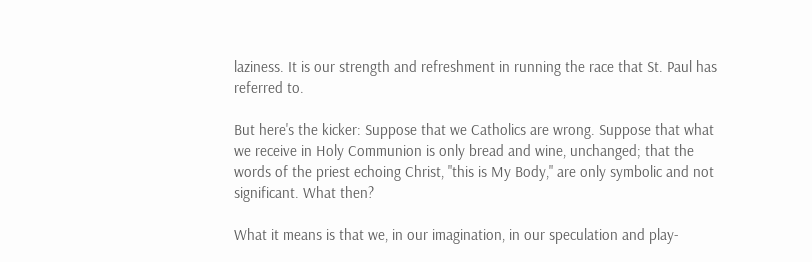laziness. It is our strength and refreshment in running the race that St. Paul has referred to.

But here's the kicker: Suppose that we Catholics are wrong. Suppose that what we receive in Holy Communion is only bread and wine, unchanged; that the words of the priest echoing Christ, "this is My Body," are only symbolic and not significant. What then?

What it means is that we, in our imagination, in our speculation and play-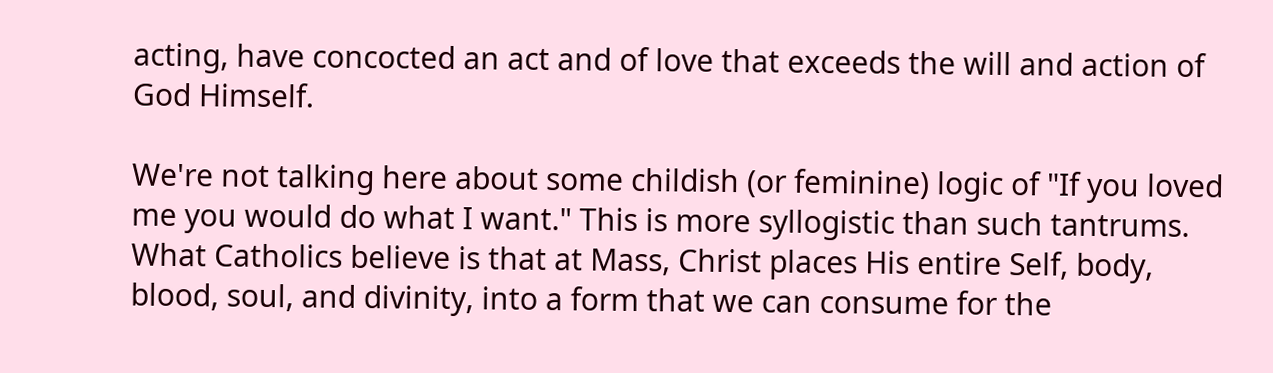acting, have concocted an act and of love that exceeds the will and action of God Himself.

We're not talking here about some childish (or feminine) logic of "If you loved me you would do what I want." This is more syllogistic than such tantrums. What Catholics believe is that at Mass, Christ places His entire Self, body, blood, soul, and divinity, into a form that we can consume for the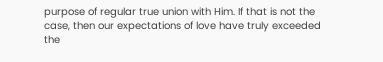purpose of regular true union with Him. If that is not the case, then our expectations of love have truly exceeded the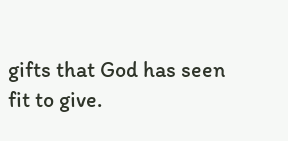gifts that God has seen fit to give.